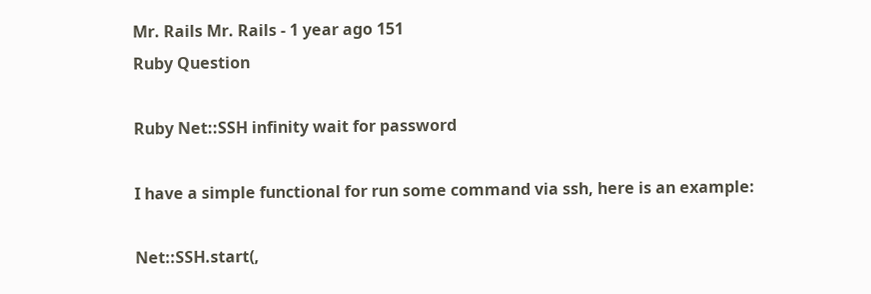Mr. Rails Mr. Rails - 1 year ago 151
Ruby Question

Ruby Net::SSH infinity wait for password

I have a simple functional for run some command via ssh, here is an example:

Net::SSH.start(,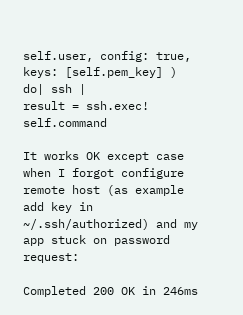self.user, config: true, keys: [self.pem_key] ) do| ssh |
result = ssh.exec! self.command

It works OK except case when I forgot configure remote host (as example add key in ~/.ssh/authorized) and my app stuck on password request:

Completed 200 OK in 246ms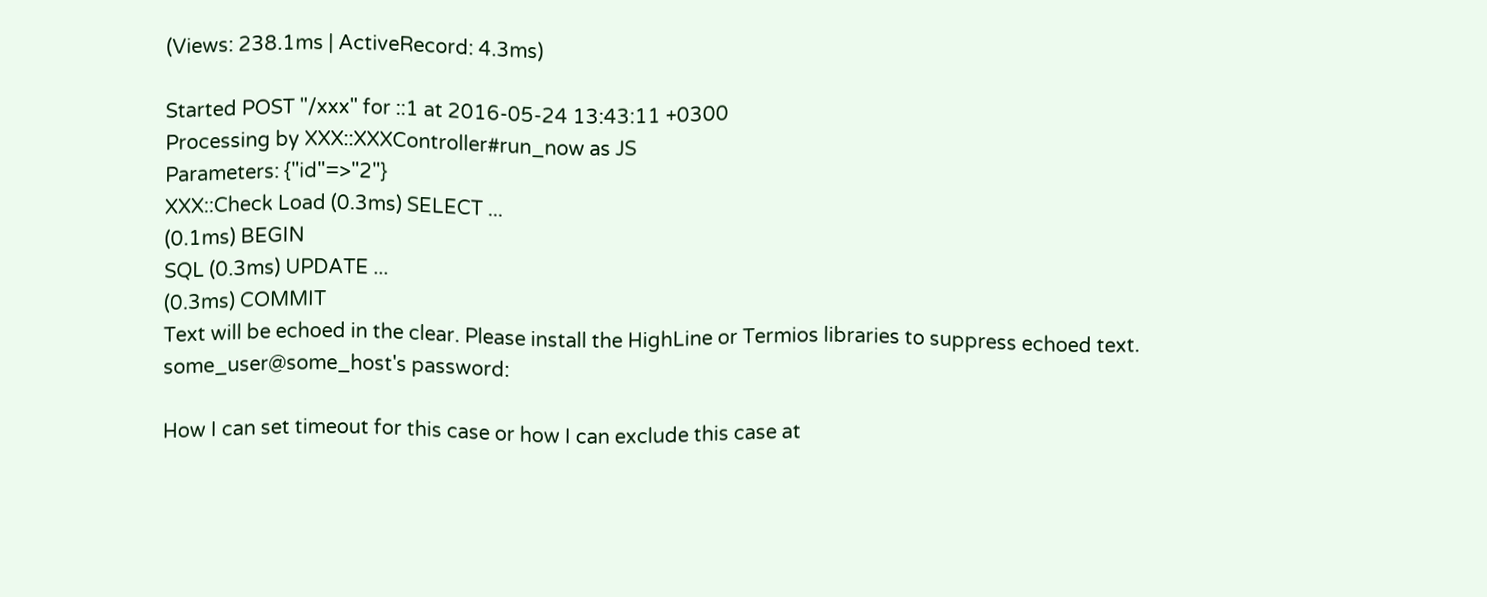(Views: 238.1ms | ActiveRecord: 4.3ms)

Started POST "/xxx" for ::1 at 2016-05-24 13:43:11 +0300
Processing by XXX::XXXController#run_now as JS
Parameters: {"id"=>"2"}
XXX::Check Load (0.3ms) SELECT ...
(0.1ms) BEGIN
SQL (0.3ms) UPDATE ...
(0.3ms) COMMIT
Text will be echoed in the clear. Please install the HighLine or Termios libraries to suppress echoed text.
some_user@some_host's password:

How I can set timeout for this case or how I can exclude this case at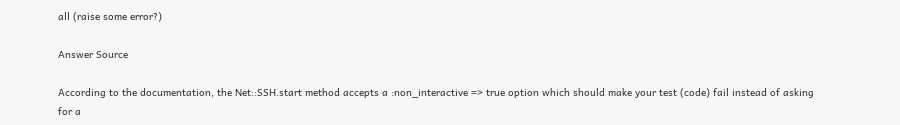all (raise some error?)

Answer Source

According to the documentation, the Net::SSH.start method accepts a :non_interactive => true option which should make your test (code) fail instead of asking for a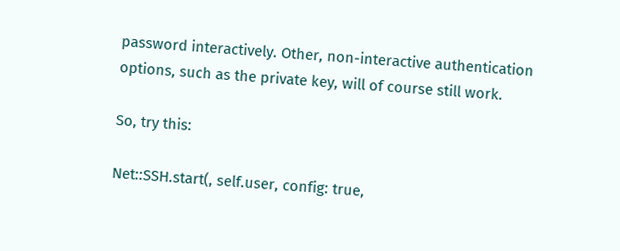password interactively. Other, non-interactive authentication options, such as the private key, will of course still work.

So, try this:

Net::SSH.start(, self.user, config: true,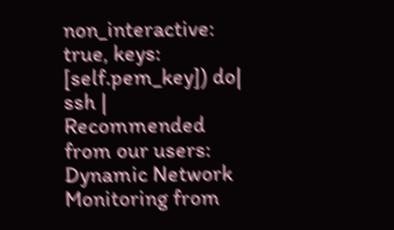non_interactive: true, keys: [self.pem_key]) do| ssh |
Recommended from our users: Dynamic Network Monitoring from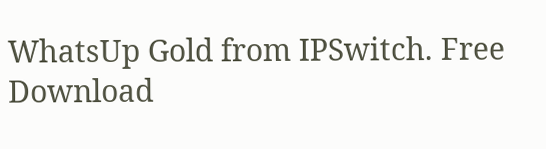WhatsUp Gold from IPSwitch. Free Download